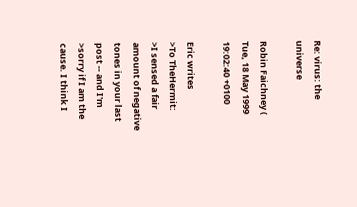Re: virus: the universe

Robin Faichney (
Tue, 18 May 1999 19:02:40 +0100

Eric writes
>To TheHermit:
>I sensed a fair amount of negative tones in your last post -- and I'm
>sorry if I am the cause. I think I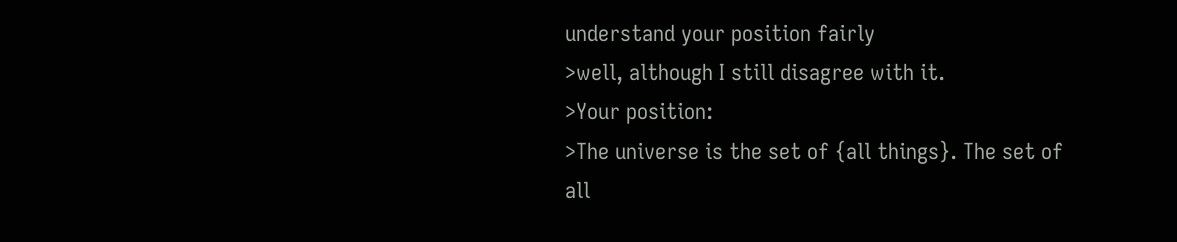understand your position fairly
>well, although I still disagree with it.
>Your position:
>The universe is the set of {all things}. The set of all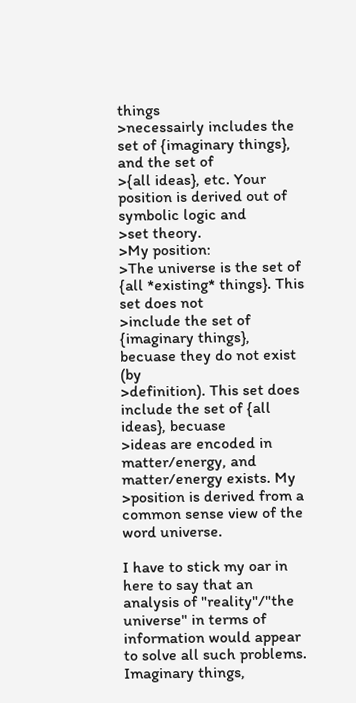things
>necessairly includes the set of {imaginary things}, and the set of
>{all ideas}, etc. Your position is derived out of symbolic logic and
>set theory.
>My position:
>The universe is the set of {all *existing* things}. This set does not
>include the set of {imaginary things}, becuase they do not exist (by
>definition). This set does include the set of {all ideas}, becuase
>ideas are encoded in matter/energy, and matter/energy exists. My
>position is derived from a common sense view of the word universe.

I have to stick my oar in here to say that an analysis of "reality"/"the universe" in terms of information would appear to solve all such problems. Imaginary things,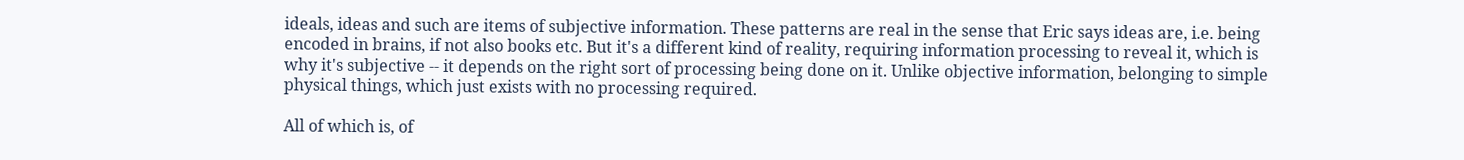ideals, ideas and such are items of subjective information. These patterns are real in the sense that Eric says ideas are, i.e. being encoded in brains, if not also books etc. But it's a different kind of reality, requiring information processing to reveal it, which is why it's subjective -- it depends on the right sort of processing being done on it. Unlike objective information, belonging to simple physical things, which just exists with no processing required.

All of which is, of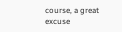course, a great excuse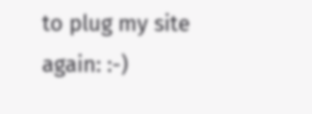to plug my site again: :-)